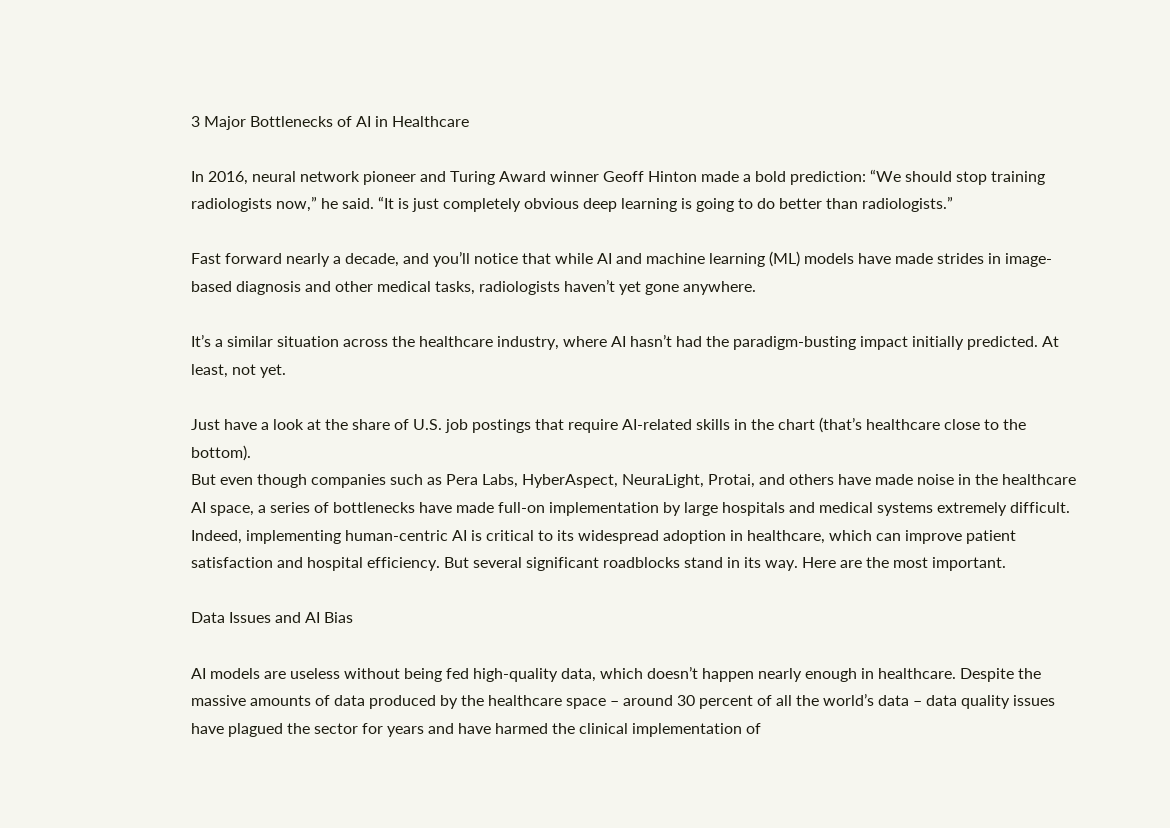3 Major Bottlenecks of AI in Healthcare

In 2016, neural network pioneer and Turing Award winner Geoff Hinton made a bold prediction: “We should stop training radiologists now,” he said. “It is just completely obvious deep learning is going to do better than radiologists.”

Fast forward nearly a decade, and you’ll notice that while AI and machine learning (ML) models have made strides in image-based diagnosis and other medical tasks, radiologists haven’t yet gone anywhere.

It’s a similar situation across the healthcare industry, where AI hasn’t had the paradigm-busting impact initially predicted. At least, not yet.

Just have a look at the share of U.S. job postings that require AI-related skills in the chart (that’s healthcare close to the bottom).
But even though companies such as Pera Labs, HyberAspect, NeuraLight, Protai, and others have made noise in the healthcare AI space, a series of bottlenecks have made full-on implementation by large hospitals and medical systems extremely difficult.
Indeed, implementing human-centric AI is critical to its widespread adoption in healthcare, which can improve patient satisfaction and hospital efficiency. But several significant roadblocks stand in its way. Here are the most important.

Data Issues and AI Bias

AI models are useless without being fed high-quality data, which doesn’t happen nearly enough in healthcare. Despite the massive amounts of data produced by the healthcare space – around 30 percent of all the world’s data – data quality issues have plagued the sector for years and have harmed the clinical implementation of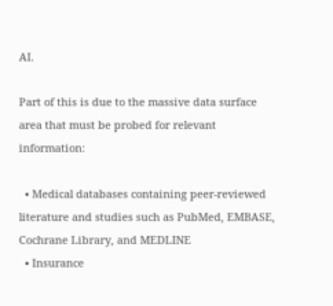AI.

Part of this is due to the massive data surface area that must be probed for relevant information:

  • Medical databases containing peer-reviewed literature and studies such as PubMed, EMBASE, Cochrane Library, and MEDLINE
  • Insurance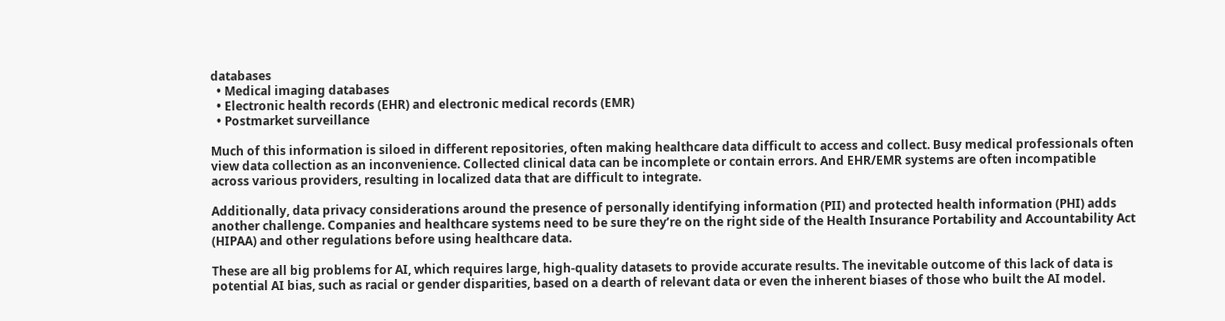databases
  • Medical imaging databases
  • Electronic health records (EHR) and electronic medical records (EMR)
  • Postmarket surveillance

Much of this information is siloed in different repositories, often making healthcare data difficult to access and collect. Busy medical professionals often view data collection as an inconvenience. Collected clinical data can be incomplete or contain errors. And EHR/EMR systems are often incompatible across various providers, resulting in localized data that are difficult to integrate.

Additionally, data privacy considerations around the presence of personally identifying information (PII) and protected health information (PHI) adds another challenge. Companies and healthcare systems need to be sure they’re on the right side of the Health Insurance Portability and Accountability Act (HIPAA) and other regulations before using healthcare data.

These are all big problems for AI, which requires large, high-quality datasets to provide accurate results. The inevitable outcome of this lack of data is potential AI bias, such as racial or gender disparities, based on a dearth of relevant data or even the inherent biases of those who built the AI model.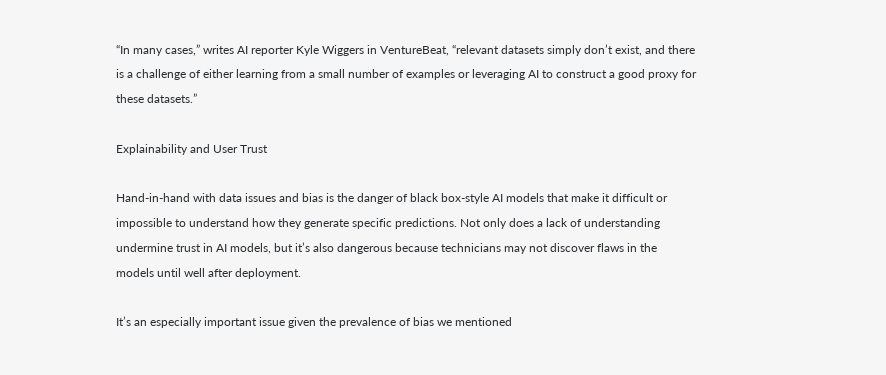“In many cases,” writes AI reporter Kyle Wiggers in VentureBeat, “relevant datasets simply don’t exist, and there is a challenge of either learning from a small number of examples or leveraging AI to construct a good proxy for these datasets.”

Explainability and User Trust

Hand-in-hand with data issues and bias is the danger of black box-style AI models that make it difficult or impossible to understand how they generate specific predictions. Not only does a lack of understanding undermine trust in AI models, but it’s also dangerous because technicians may not discover flaws in the models until well after deployment.

It’s an especially important issue given the prevalence of bias we mentioned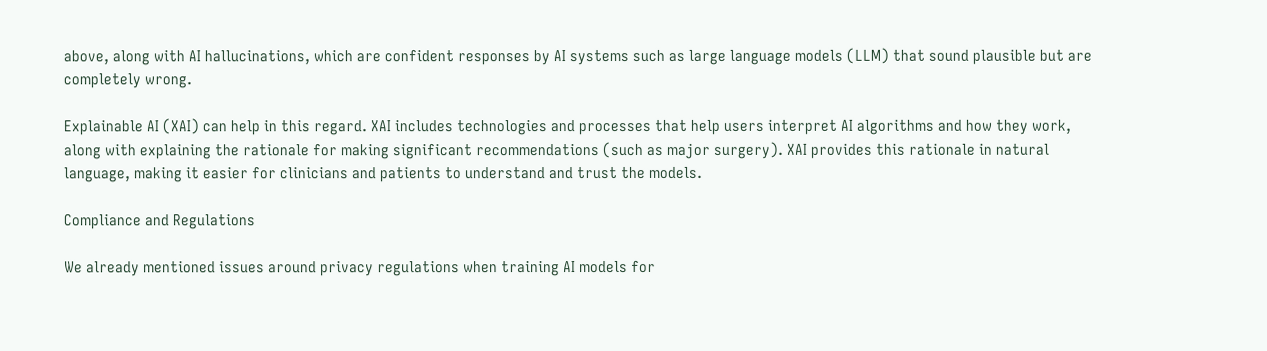above, along with AI hallucinations, which are confident responses by AI systems such as large language models (LLM) that sound plausible but are completely wrong.

Explainable AI (XAI) can help in this regard. XAI includes technologies and processes that help users interpret AI algorithms and how they work, along with explaining the rationale for making significant recommendations (such as major surgery). XAI provides this rationale in natural language, making it easier for clinicians and patients to understand and trust the models.

Compliance and Regulations

We already mentioned issues around privacy regulations when training AI models for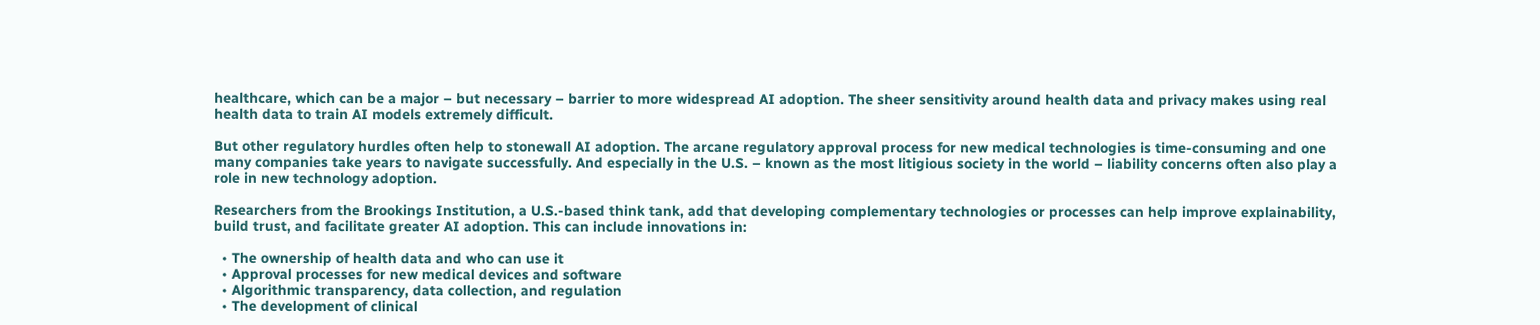healthcare, which can be a major – but necessary – barrier to more widespread AI adoption. The sheer sensitivity around health data and privacy makes using real health data to train AI models extremely difficult.

But other regulatory hurdles often help to stonewall AI adoption. The arcane regulatory approval process for new medical technologies is time-consuming and one many companies take years to navigate successfully. And especially in the U.S. – known as the most litigious society in the world – liability concerns often also play a role in new technology adoption.

Researchers from the Brookings Institution, a U.S.-based think tank, add that developing complementary technologies or processes can help improve explainability, build trust, and facilitate greater AI adoption. This can include innovations in:

  • The ownership of health data and who can use it
  • Approval processes for new medical devices and software
  • Algorithmic transparency, data collection, and regulation
  • The development of clinical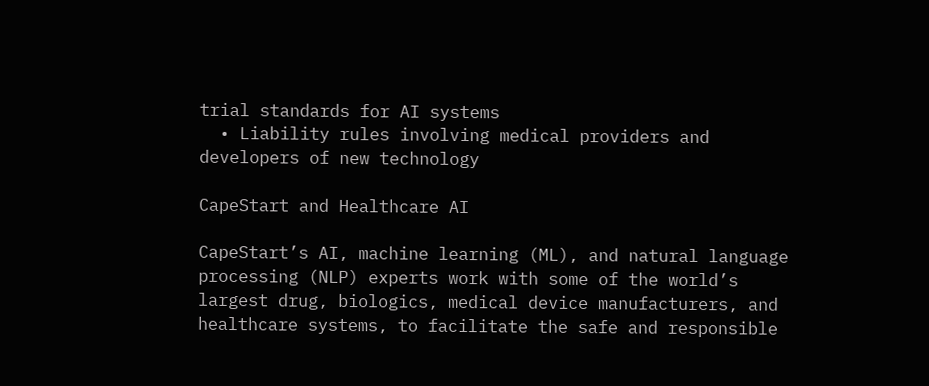trial standards for AI systems
  • Liability rules involving medical providers and developers of new technology

CapeStart and Healthcare AI

CapeStart’s AI, machine learning (ML), and natural language processing (NLP) experts work with some of the world’s largest drug, biologics, medical device manufacturers, and healthcare systems, to facilitate the safe and responsible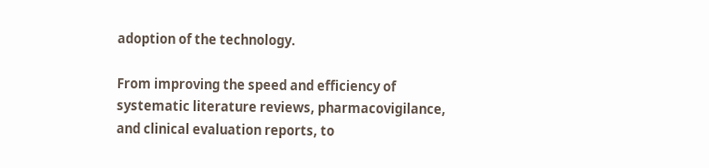adoption of the technology.

From improving the speed and efficiency of systematic literature reviews, pharmacovigilance, and clinical evaluation reports, to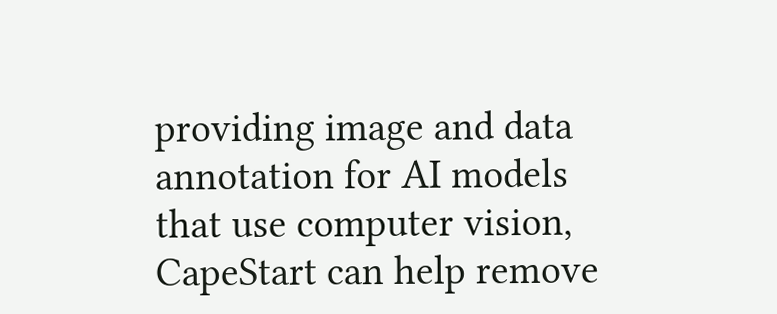providing image and data annotation for AI models that use computer vision, CapeStart can help remove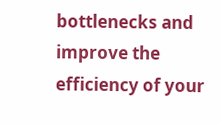bottlenecks and improve the efficiency of your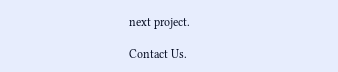next project.

Contact Us.